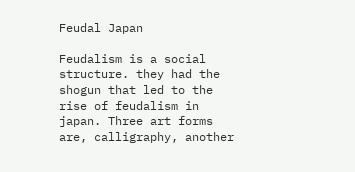Feudal Japan

Feudalism is a social structure. they had the shogun that led to the rise of feudalism in japan. Three art forms are, calligraphy, another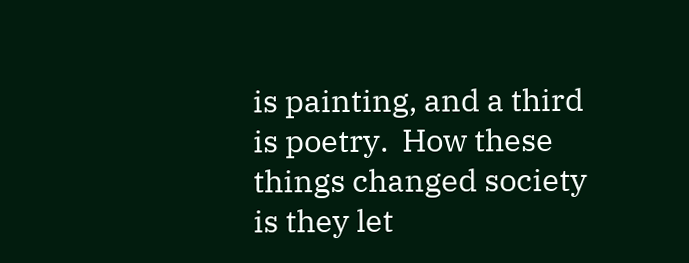is painting, and a third is poetry.  How these things changed society is they let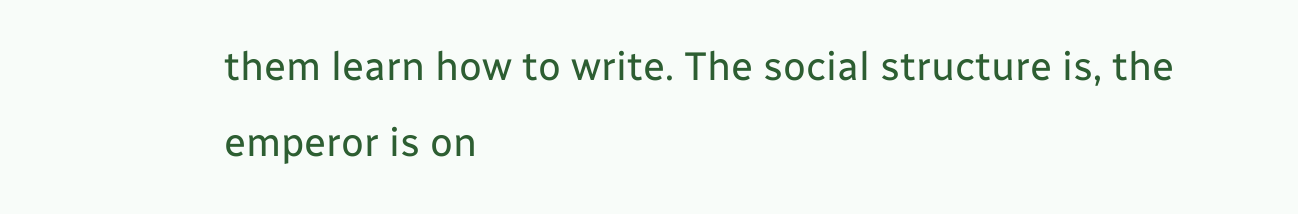them learn how to write. The social structure is, the emperor is on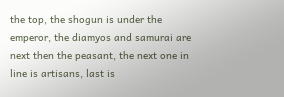the top, the shogun is under the emperor, the diamyos and samurai are next then the peasant, the next one in line is artisans, last is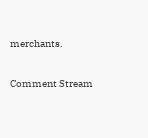merchants.

Comment Stream